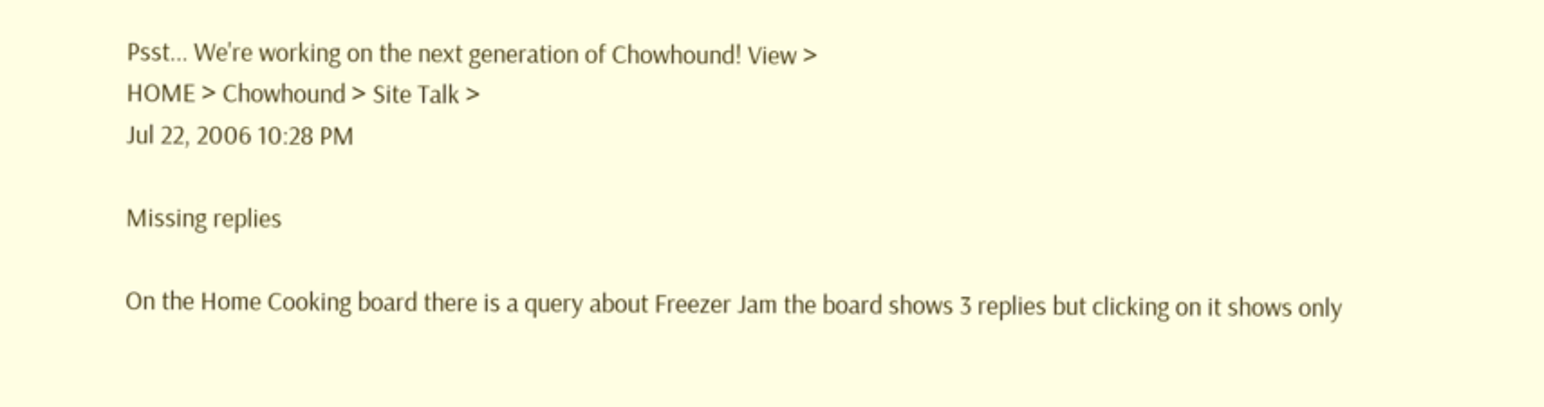Psst... We're working on the next generation of Chowhound! View >
HOME > Chowhound > Site Talk >
Jul 22, 2006 10:28 PM

Missing replies

On the Home Cooking board there is a query about Freezer Jam the board shows 3 replies but clicking on it shows only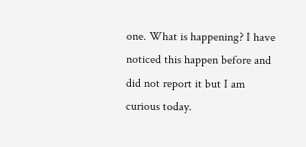one. What is happening? I have noticed this happen before and did not report it but I am curious today.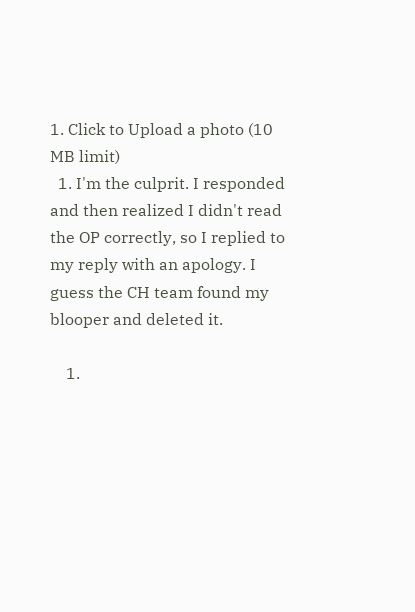1. Click to Upload a photo (10 MB limit)
  1. I'm the culprit. I responded and then realized I didn't read the OP correctly, so I replied to my reply with an apology. I guess the CH team found my blooper and deleted it.

    1.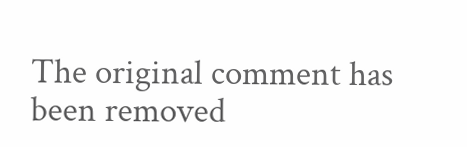The original comment has been removed